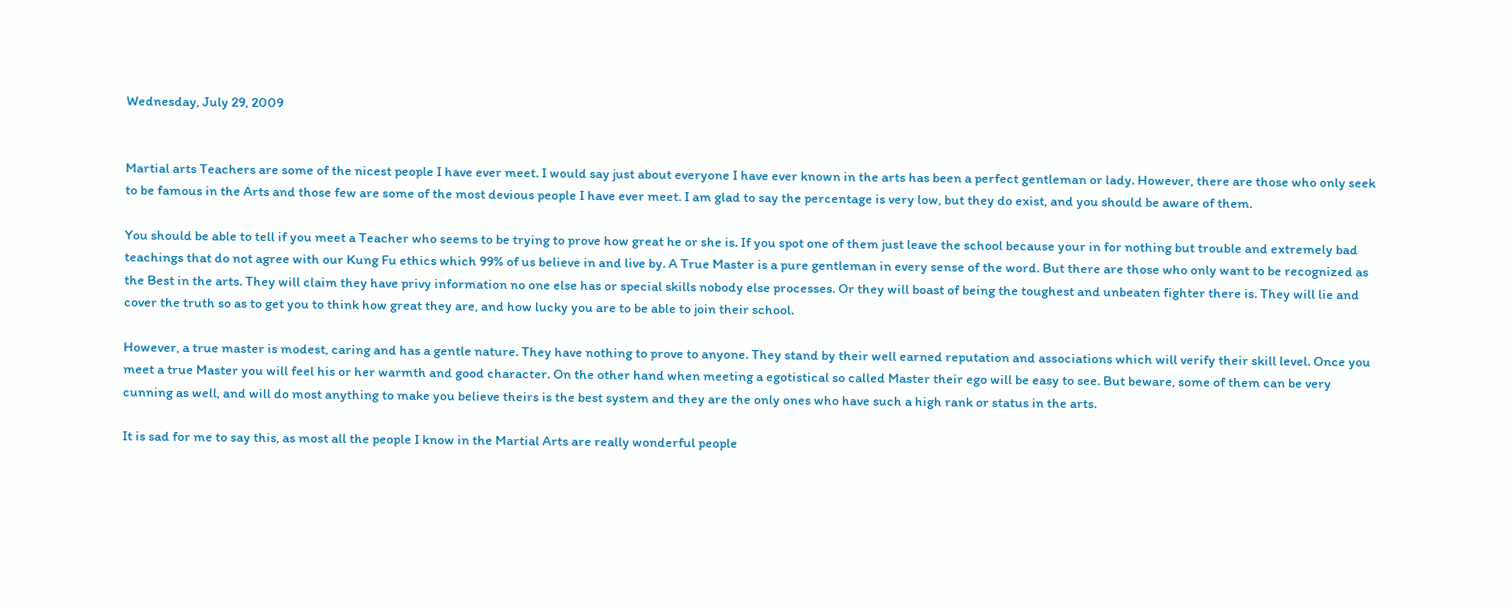Wednesday, July 29, 2009


Martial arts Teachers are some of the nicest people I have ever meet. I would say just about everyone I have ever known in the arts has been a perfect gentleman or lady. However, there are those who only seek to be famous in the Arts and those few are some of the most devious people I have ever meet. I am glad to say the percentage is very low, but they do exist, and you should be aware of them.

You should be able to tell if you meet a Teacher who seems to be trying to prove how great he or she is. If you spot one of them just leave the school because your in for nothing but trouble and extremely bad teachings that do not agree with our Kung Fu ethics which 99% of us believe in and live by. A True Master is a pure gentleman in every sense of the word. But there are those who only want to be recognized as the Best in the arts. They will claim they have privy information no one else has or special skills nobody else processes. Or they will boast of being the toughest and unbeaten fighter there is. They will lie and cover the truth so as to get you to think how great they are, and how lucky you are to be able to join their school.

However, a true master is modest, caring and has a gentle nature. They have nothing to prove to anyone. They stand by their well earned reputation and associations which will verify their skill level. Once you meet a true Master you will feel his or her warmth and good character. On the other hand when meeting a egotistical so called Master their ego will be easy to see. But beware, some of them can be very cunning as well, and will do most anything to make you believe theirs is the best system and they are the only ones who have such a high rank or status in the arts.

It is sad for me to say this, as most all the people I know in the Martial Arts are really wonderful people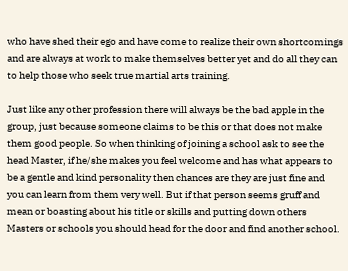who have shed their ego and have come to realize their own shortcomings and are always at work to make themselves better yet and do all they can to help those who seek true martial arts training.

Just like any other profession there will always be the bad apple in the group, just because someone claims to be this or that does not make them good people. So when thinking of joining a school ask to see the head Master, if he/she makes you feel welcome and has what appears to be a gentle and kind personality then chances are they are just fine and you can learn from them very well. But if that person seems gruff and mean or boasting about his title or skills and putting down others Masters or schools you should head for the door and find another school.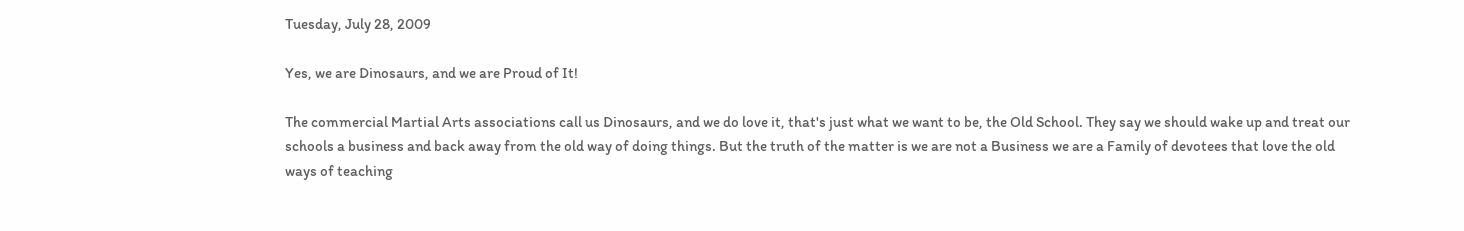Tuesday, July 28, 2009

Yes, we are Dinosaurs, and we are Proud of It!

The commercial Martial Arts associations call us Dinosaurs, and we do love it, that's just what we want to be, the Old School. They say we should wake up and treat our schools a business and back away from the old way of doing things. But the truth of the matter is we are not a Business we are a Family of devotees that love the old ways of teaching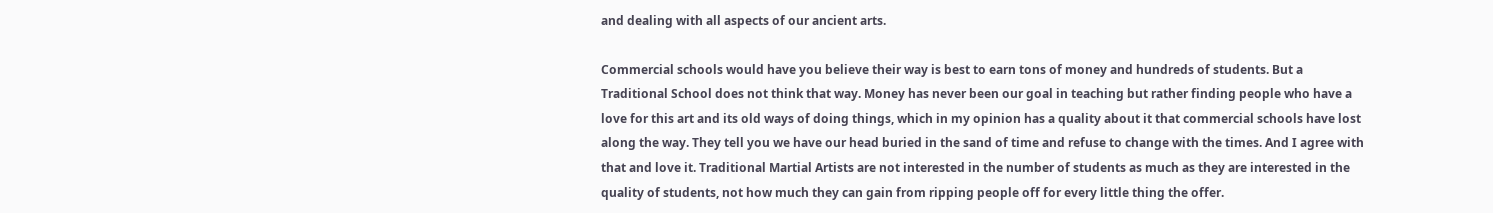and dealing with all aspects of our ancient arts.

Commercial schools would have you believe their way is best to earn tons of money and hundreds of students. But a Traditional School does not think that way. Money has never been our goal in teaching but rather finding people who have a love for this art and its old ways of doing things, which in my opinion has a quality about it that commercial schools have lost along the way. They tell you we have our head buried in the sand of time and refuse to change with the times. And I agree with that and love it. Traditional Martial Artists are not interested in the number of students as much as they are interested in the quality of students, not how much they can gain from ripping people off for every little thing the offer.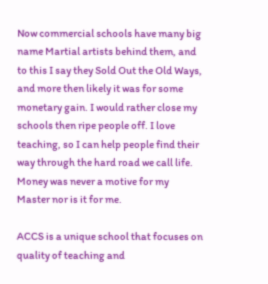Now commercial schools have many big name Martial artists behind them, and to this I say they Sold Out the Old Ways, and more then likely it was for some monetary gain. I would rather close my schools then ripe people off. I love teaching, so I can help people find their way through the hard road we call life. Money was never a motive for my Master nor is it for me.

ACCS is a unique school that focuses on quality of teaching and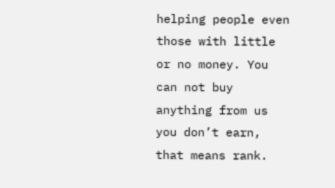helping people even those with little or no money. You can not buy anything from us you don’t earn, that means rank.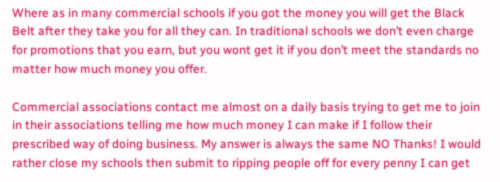Where as in many commercial schools if you got the money you will get the Black Belt after they take you for all they can. In traditional schools we don’t even charge for promotions that you earn, but you wont get it if you don’t meet the standards no matter how much money you offer.

Commercial associations contact me almost on a daily basis trying to get me to join in their associations telling me how much money I can make if I follow their prescribed way of doing business. My answer is always the same NO Thanks! I would rather close my schools then submit to ripping people off for every penny I can get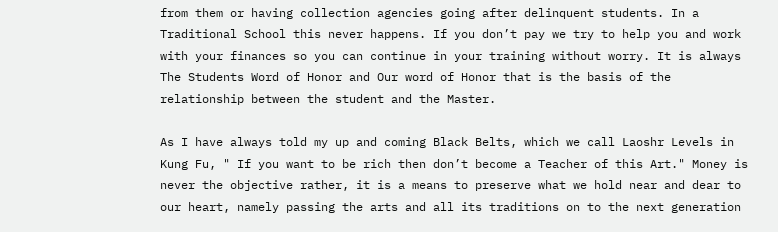from them or having collection agencies going after delinquent students. In a Traditional School this never happens. If you don’t pay we try to help you and work with your finances so you can continue in your training without worry. It is always The Students Word of Honor and Our word of Honor that is the basis of the relationship between the student and the Master.

As I have always told my up and coming Black Belts, which we call Laoshr Levels in Kung Fu, " If you want to be rich then don’t become a Teacher of this Art." Money is never the objective rather, it is a means to preserve what we hold near and dear to our heart, namely passing the arts and all its traditions on to the next generation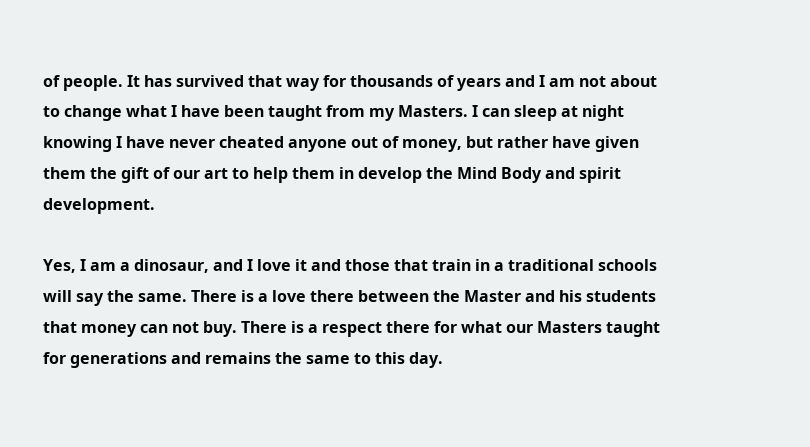of people. It has survived that way for thousands of years and I am not about to change what I have been taught from my Masters. I can sleep at night knowing I have never cheated anyone out of money, but rather have given them the gift of our art to help them in develop the Mind Body and spirit development.

Yes, I am a dinosaur, and I love it and those that train in a traditional schools will say the same. There is a love there between the Master and his students that money can not buy. There is a respect there for what our Masters taught for generations and remains the same to this day.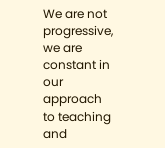We are not progressive, we are constant in our approach to teaching and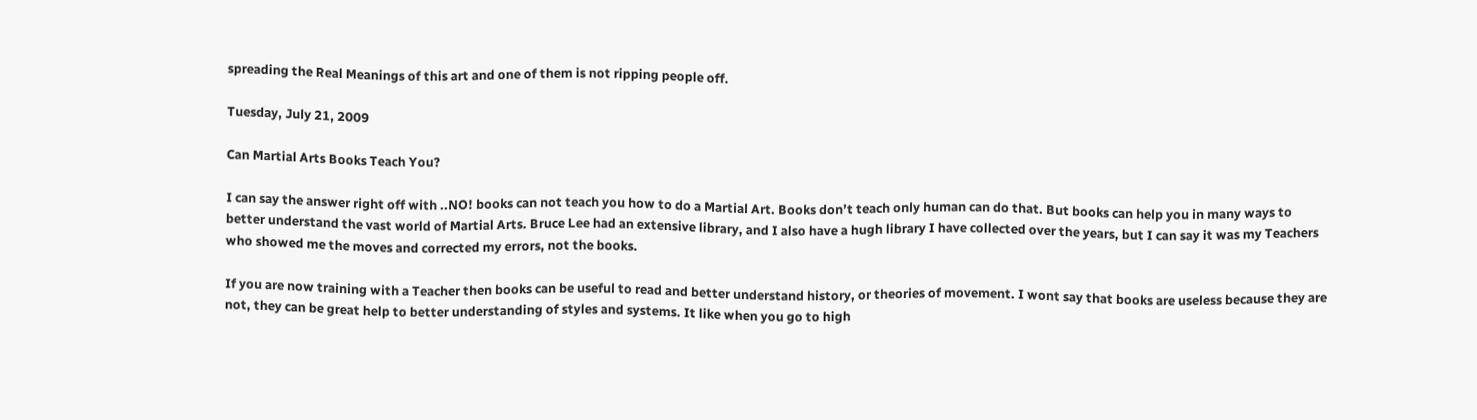spreading the Real Meanings of this art and one of them is not ripping people off.

Tuesday, July 21, 2009

Can Martial Arts Books Teach You?

I can say the answer right off with ..NO! books can not teach you how to do a Martial Art. Books don’t teach only human can do that. But books can help you in many ways to better understand the vast world of Martial Arts. Bruce Lee had an extensive library, and I also have a hugh library I have collected over the years, but I can say it was my Teachers who showed me the moves and corrected my errors, not the books.

If you are now training with a Teacher then books can be useful to read and better understand history, or theories of movement. I wont say that books are useless because they are not, they can be great help to better understanding of styles and systems. It like when you go to high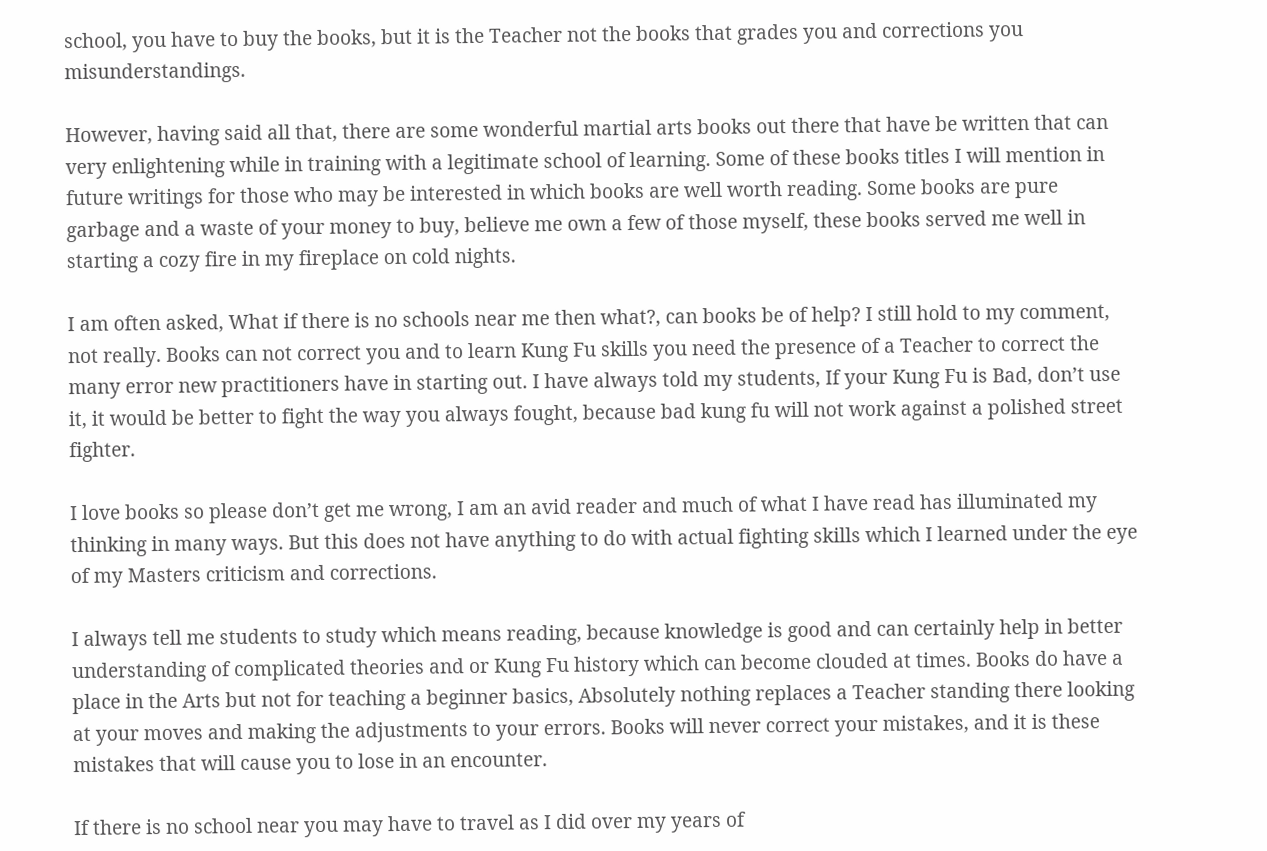school, you have to buy the books, but it is the Teacher not the books that grades you and corrections you misunderstandings.

However, having said all that, there are some wonderful martial arts books out there that have be written that can very enlightening while in training with a legitimate school of learning. Some of these books titles I will mention in future writings for those who may be interested in which books are well worth reading. Some books are pure garbage and a waste of your money to buy, believe me own a few of those myself, these books served me well in starting a cozy fire in my fireplace on cold nights.

I am often asked, What if there is no schools near me then what?, can books be of help? I still hold to my comment, not really. Books can not correct you and to learn Kung Fu skills you need the presence of a Teacher to correct the many error new practitioners have in starting out. I have always told my students, If your Kung Fu is Bad, don’t use it, it would be better to fight the way you always fought, because bad kung fu will not work against a polished street fighter.

I love books so please don’t get me wrong, I am an avid reader and much of what I have read has illuminated my thinking in many ways. But this does not have anything to do with actual fighting skills which I learned under the eye of my Masters criticism and corrections.

I always tell me students to study which means reading, because knowledge is good and can certainly help in better understanding of complicated theories and or Kung Fu history which can become clouded at times. Books do have a place in the Arts but not for teaching a beginner basics, Absolutely nothing replaces a Teacher standing there looking at your moves and making the adjustments to your errors. Books will never correct your mistakes, and it is these mistakes that will cause you to lose in an encounter.

If there is no school near you may have to travel as I did over my years of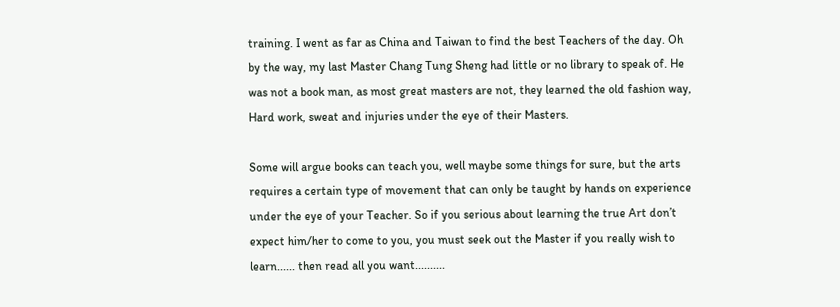training. I went as far as China and Taiwan to find the best Teachers of the day. Oh by the way, my last Master Chang Tung Sheng had little or no library to speak of. He was not a book man, as most great masters are not, they learned the old fashion way, Hard work, sweat and injuries under the eye of their Masters.

Some will argue books can teach you, well maybe some things for sure, but the arts requires a certain type of movement that can only be taught by hands on experience under the eye of your Teacher. So if you serious about learning the true Art don’t expect him/her to come to you, you must seek out the Master if you really wish to learn...... then read all you want..........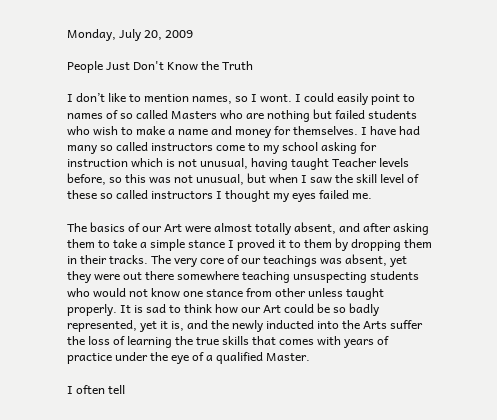Monday, July 20, 2009

People Just Don't Know the Truth

I don’t like to mention names, so I wont. I could easily point to names of so called Masters who are nothing but failed students who wish to make a name and money for themselves. I have had many so called instructors come to my school asking for instruction which is not unusual, having taught Teacher levels before, so this was not unusual, but when I saw the skill level of these so called instructors I thought my eyes failed me.

The basics of our Art were almost totally absent, and after asking them to take a simple stance I proved it to them by dropping them in their tracks. The very core of our teachings was absent, yet they were out there somewhere teaching unsuspecting students who would not know one stance from other unless taught properly. It is sad to think how our Art could be so badly represented, yet it is, and the newly inducted into the Arts suffer the loss of learning the true skills that comes with years of practice under the eye of a qualified Master.

I often tell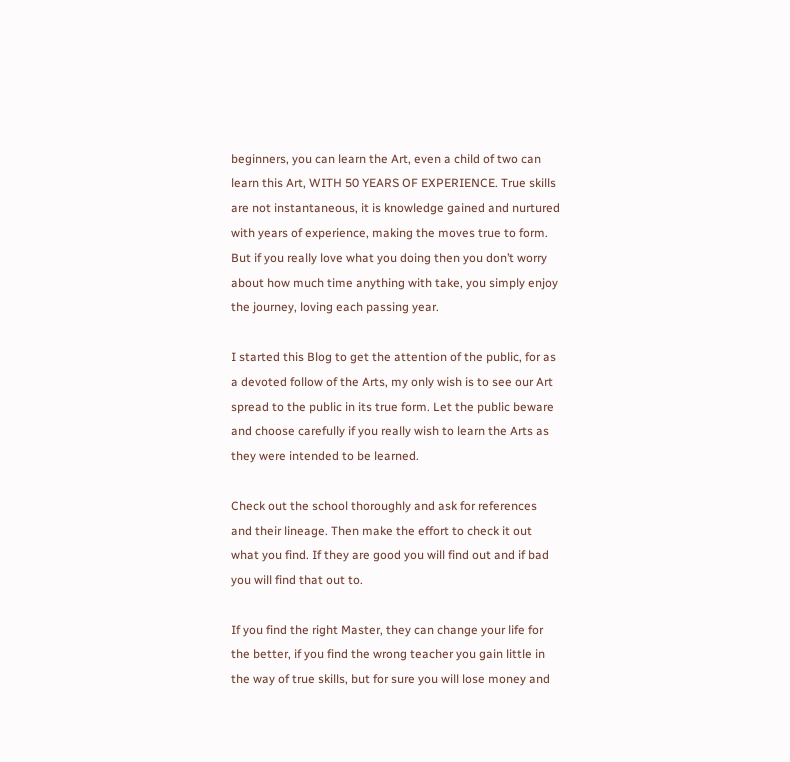beginners, you can learn the Art, even a child of two can learn this Art, WITH 50 YEARS OF EXPERIENCE. True skills are not instantaneous, it is knowledge gained and nurtured with years of experience, making the moves true to form. But if you really love what you doing then you don’t worry about how much time anything with take, you simply enjoy the journey, loving each passing year.

I started this Blog to get the attention of the public, for as a devoted follow of the Arts, my only wish is to see our Art spread to the public in its true form. Let the public beware and choose carefully if you really wish to learn the Arts as they were intended to be learned.

Check out the school thoroughly and ask for references and their lineage. Then make the effort to check it out what you find. If they are good you will find out and if bad you will find that out to.

If you find the right Master, they can change your life for the better, if you find the wrong teacher you gain little in the way of true skills, but for sure you will lose money and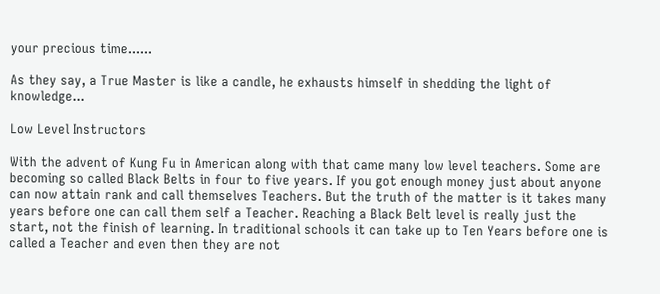your precious time......

As they say, a True Master is like a candle, he exhausts himself in shedding the light of knowledge...

Low Level Instructors

With the advent of Kung Fu in American along with that came many low level teachers. Some are becoming so called Black Belts in four to five years. If you got enough money just about anyone can now attain rank and call themselves Teachers. But the truth of the matter is it takes many years before one can call them self a Teacher. Reaching a Black Belt level is really just the start, not the finish of learning. In traditional schools it can take up to Ten Years before one is called a Teacher and even then they are not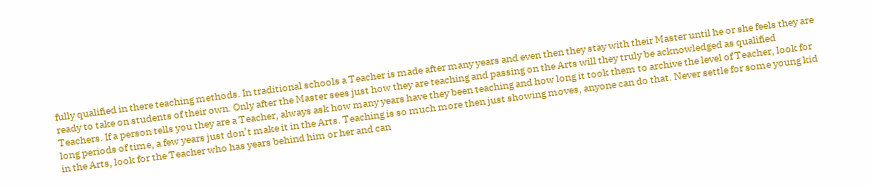fully qualified in there teaching methods. In traditional schools a Teacher is made after many years and even then they stay with their Master until he or she feels they are ready to take on students of their own. Only after the Master sees just how they are teaching and passing on the Arts will they truly be acknowledged as qualified Teachers. If a person tells you they are a Teacher, always ask how many years have they been teaching and how long it took them to archive the level of Teacher, look for long periods of time, a few years just don’t make it in the Arts. Teaching is so much more then just showing moves, anyone can do that. Never settle for some young kid in the Arts, look for the Teacher who has years behind him or her and can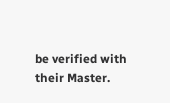be verified with their Master.